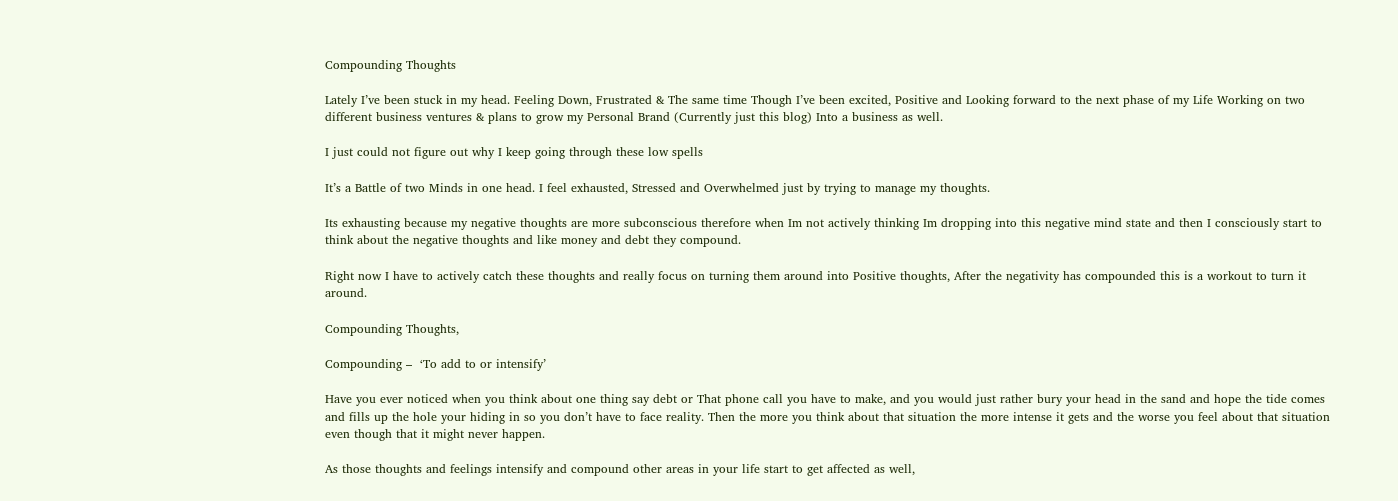Compounding Thoughts

Lately I’ve been stuck in my head. Feeling Down, Frustrated & The same time Though I’ve been excited, Positive and Looking forward to the next phase of my Life Working on two different business ventures & plans to grow my Personal Brand (Currently just this blog) Into a business as well.

I just could not figure out why I keep going through these low spells

It’s a Battle of two Minds in one head. I feel exhausted, Stressed and Overwhelmed just by trying to manage my thoughts.

Its exhausting because my negative thoughts are more subconscious therefore when Im not actively thinking Im dropping into this negative mind state and then I consciously start to think about the negative thoughts and like money and debt they compound.

Right now I have to actively catch these thoughts and really focus on turning them around into Positive thoughts, After the negativity has compounded this is a workout to turn it around.

Compounding Thoughts,

Compounding –  ‘To add to or intensify’

Have you ever noticed when you think about one thing say debt or That phone call you have to make, and you would just rather bury your head in the sand and hope the tide comes and fills up the hole your hiding in so you don’t have to face reality. Then the more you think about that situation the more intense it gets and the worse you feel about that situation even though that it might never happen.

As those thoughts and feelings intensify and compound other areas in your life start to get affected as well,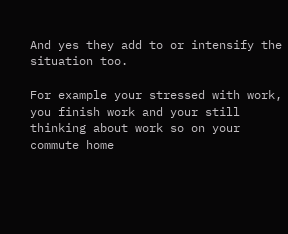And yes they add to or intensify the situation too.

For example your stressed with work, you finish work and your still thinking about work so on your commute home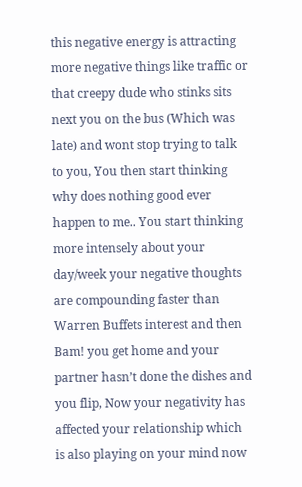this negative energy is attracting more negative things like traffic or that creepy dude who stinks sits next you on the bus (Which was late) and wont stop trying to talk to you, You then start thinking why does nothing good ever happen to me.. You start thinking more intensely about your day/week your negative thoughts are compounding faster than Warren Buffets interest and then Bam! you get home and your partner hasn’t done the dishes and you flip, Now your negativity has affected your relationship which is also playing on your mind now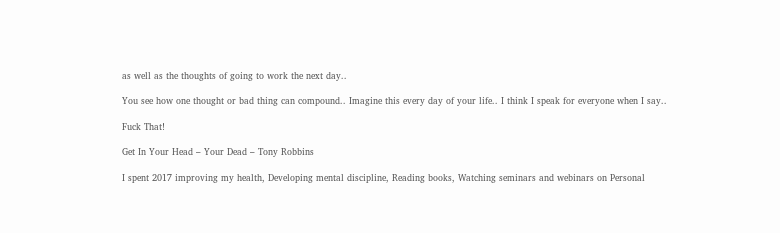as well as the thoughts of going to work the next day..

You see how one thought or bad thing can compound.. Imagine this every day of your life.. I think I speak for everyone when I say..

Fuck That!

Get In Your Head – Your Dead – Tony Robbins

I spent 2017 improving my health, Developing mental discipline, Reading books, Watching seminars and webinars on Personal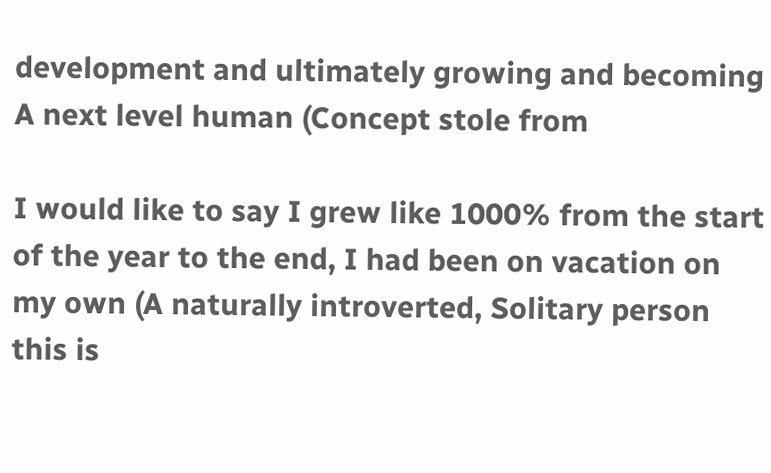development and ultimately growing and becoming A next level human (Concept stole from

I would like to say I grew like 1000% from the start of the year to the end, I had been on vacation on my own (A naturally introverted, Solitary person this is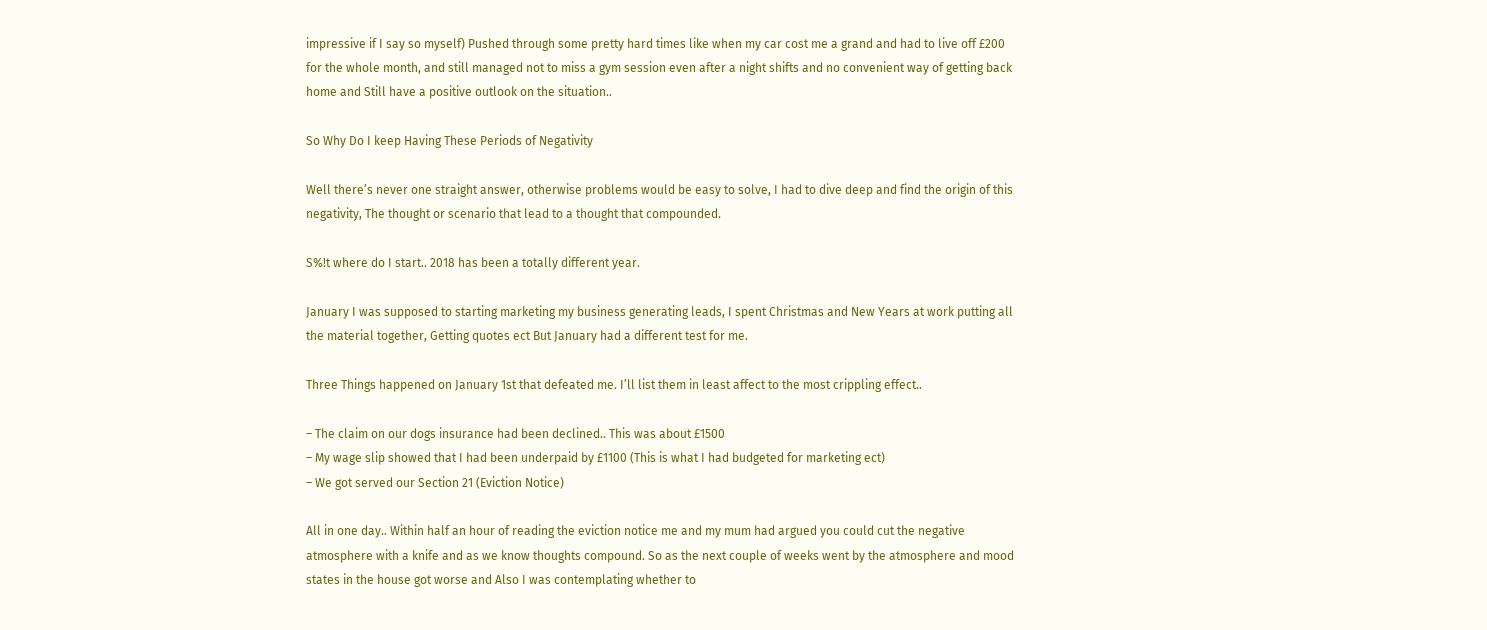impressive if I say so myself) Pushed through some pretty hard times like when my car cost me a grand and had to live off £200 for the whole month, and still managed not to miss a gym session even after a night shifts and no convenient way of getting back home and Still have a positive outlook on the situation..

So Why Do I keep Having These Periods of Negativity

Well there’s never one straight answer, otherwise problems would be easy to solve, I had to dive deep and find the origin of this negativity, The thought or scenario that lead to a thought that compounded.

S%!t where do I start.. 2018 has been a totally different year.

January I was supposed to starting marketing my business generating leads, I spent Christmas and New Years at work putting all the material together, Getting quotes ect But January had a different test for me.

Three Things happened on January 1st that defeated me. I’ll list them in least affect to the most crippling effect..

– The claim on our dogs insurance had been declined.. This was about £1500
– My wage slip showed that I had been underpaid by £1100 (This is what I had budgeted for marketing ect)
– We got served our Section 21 (Eviction Notice)

All in one day.. Within half an hour of reading the eviction notice me and my mum had argued you could cut the negative atmosphere with a knife and as we know thoughts compound. So as the next couple of weeks went by the atmosphere and mood states in the house got worse and Also I was contemplating whether to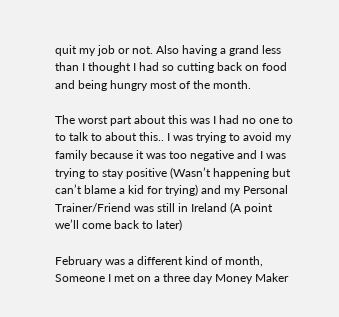quit my job or not. Also having a grand less than I thought I had so cutting back on food and being hungry most of the month.

The worst part about this was I had no one to to talk to about this.. I was trying to avoid my family because it was too negative and I was trying to stay positive (Wasn’t happening but can’t blame a kid for trying) and my Personal Trainer/Friend was still in Ireland (A point we’ll come back to later)

February was a different kind of month, Someone I met on a three day Money Maker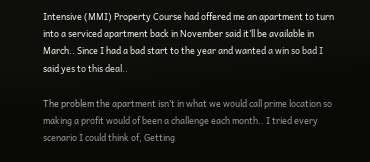Intensive (MMI) Property Course had offered me an apartment to turn into a serviced apartment back in November said it’ll be available in March.. Since I had a bad start to the year and wanted a win so bad I said yes to this deal..

The problem the apartment isn’t in what we would call prime location so making a profit would of been a challenge each month.. I tried every scenario I could think of, Getting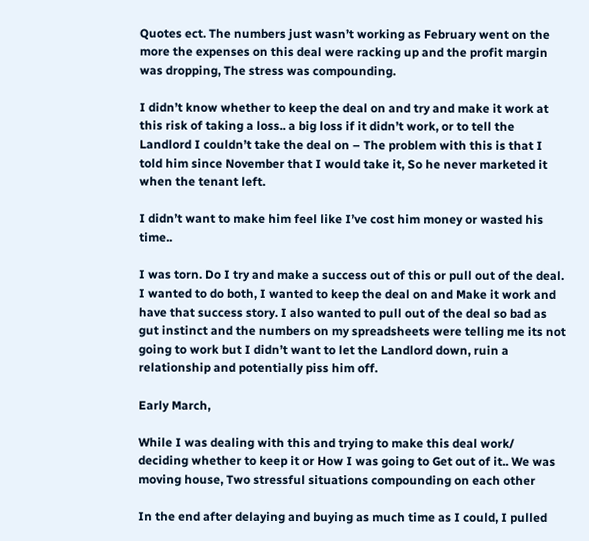Quotes ect. The numbers just wasn’t working as February went on the more the expenses on this deal were racking up and the profit margin was dropping, The stress was compounding.

I didn’t know whether to keep the deal on and try and make it work at this risk of taking a loss.. a big loss if it didn’t work, or to tell the Landlord I couldn’t take the deal on – The problem with this is that I told him since November that I would take it, So he never marketed it when the tenant left.

I didn’t want to make him feel like I’ve cost him money or wasted his time..

I was torn. Do I try and make a success out of this or pull out of the deal. I wanted to do both, I wanted to keep the deal on and Make it work and have that success story. I also wanted to pull out of the deal so bad as gut instinct and the numbers on my spreadsheets were telling me its not going to work but I didn’t want to let the Landlord down, ruin a relationship and potentially piss him off.

Early March,

While I was dealing with this and trying to make this deal work/ deciding whether to keep it or How I was going to Get out of it.. We was moving house, Two stressful situations compounding on each other

In the end after delaying and buying as much time as I could, I pulled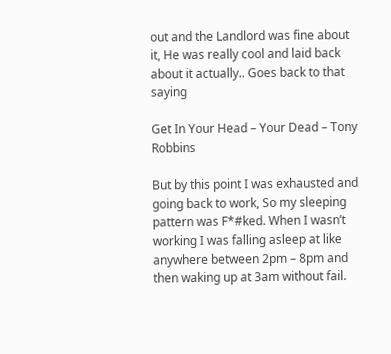out and the Landlord was fine about it, He was really cool and laid back about it actually.. Goes back to that saying

Get In Your Head – Your Dead – Tony Robbins

But by this point I was exhausted and going back to work, So my sleeping pattern was F*#ked. When I wasn’t working I was falling asleep at like anywhere between 2pm – 8pm and then waking up at 3am without fail.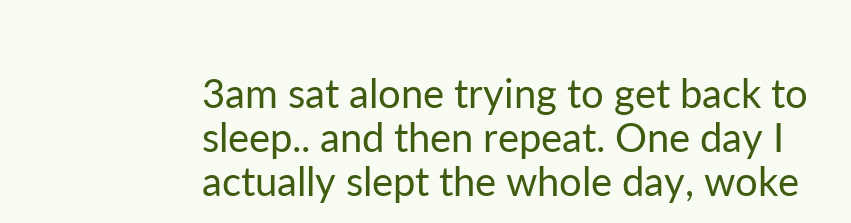3am sat alone trying to get back to sleep.. and then repeat. One day I actually slept the whole day, woke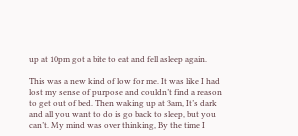up at 10pm got a bite to eat and fell asleep again.

This was a new kind of low for me. It was like I had lost my sense of purpose and couldn’t find a reason to get out of bed. Then waking up at 3am, It’s dark and all you want to do is go back to sleep, but you can’t. My mind was over thinking, By the time I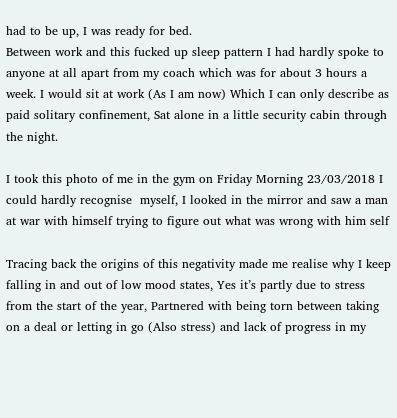had to be up, I was ready for bed.
Between work and this fucked up sleep pattern I had hardly spoke to anyone at all apart from my coach which was for about 3 hours a week. I would sit at work (As I am now) Which I can only describe as paid solitary confinement, Sat alone in a little security cabin through the night.

I took this photo of me in the gym on Friday Morning 23/03/2018 I could hardly recognise  myself, I looked in the mirror and saw a man at war with himself trying to figure out what was wrong with him self

Tracing back the origins of this negativity made me realise why I keep falling in and out of low mood states, Yes it’s partly due to stress from the start of the year, Partnered with being torn between taking on a deal or letting in go (Also stress) and lack of progress in my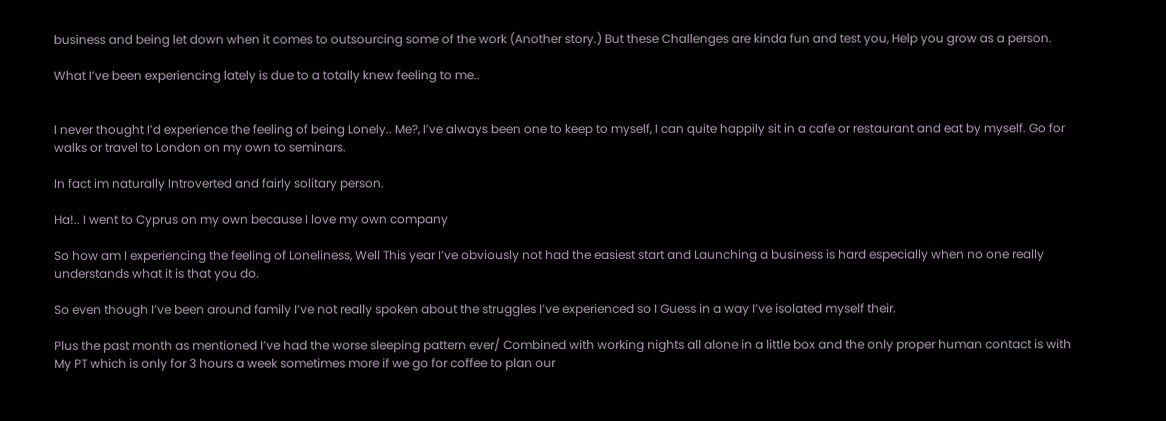business and being let down when it comes to outsourcing some of the work (Another story.) But these Challenges are kinda fun and test you, Help you grow as a person.

What I’ve been experiencing lately is due to a totally knew feeling to me..


I never thought I’d experience the feeling of being Lonely.. Me?, I’ve always been one to keep to myself, I can quite happily sit in a cafe or restaurant and eat by myself. Go for walks or travel to London on my own to seminars.

In fact im naturally Introverted and fairly solitary person.

Ha!.. I went to Cyprus on my own because I love my own company

So how am I experiencing the feeling of Loneliness, Well This year I’ve obviously not had the easiest start and Launching a business is hard especially when no one really understands what it is that you do.

So even though I’ve been around family I’ve not really spoken about the struggles I’ve experienced so I Guess in a way I’ve isolated myself their.

Plus the past month as mentioned I’ve had the worse sleeping pattern ever/ Combined with working nights all alone in a little box and the only proper human contact is with My PT which is only for 3 hours a week sometimes more if we go for coffee to plan our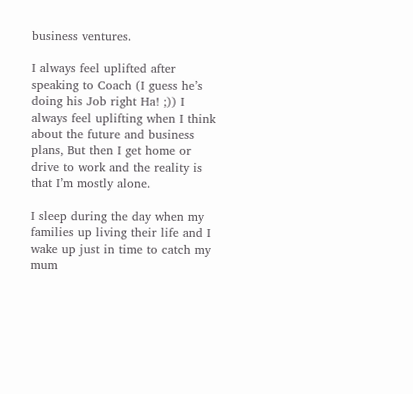business ventures.

I always feel uplifted after speaking to Coach (I guess he’s doing his Job right Ha! ;)) I always feel uplifting when I think about the future and business plans, But then I get home or drive to work and the reality is that I’m mostly alone.

I sleep during the day when my families up living their life and I wake up just in time to catch my mum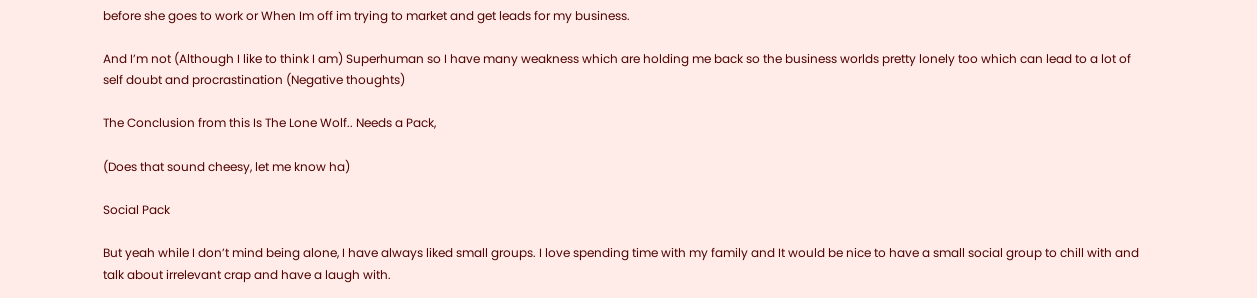before she goes to work or When Im off im trying to market and get leads for my business.

And I’m not (Although I like to think I am) Superhuman so I have many weakness which are holding me back so the business worlds pretty lonely too which can lead to a lot of self doubt and procrastination (Negative thoughts)

The Conclusion from this Is The Lone Wolf.. Needs a Pack,

(Does that sound cheesy, let me know ha)

Social Pack

But yeah while I don’t mind being alone, I have always liked small groups. I love spending time with my family and It would be nice to have a small social group to chill with and talk about irrelevant crap and have a laugh with.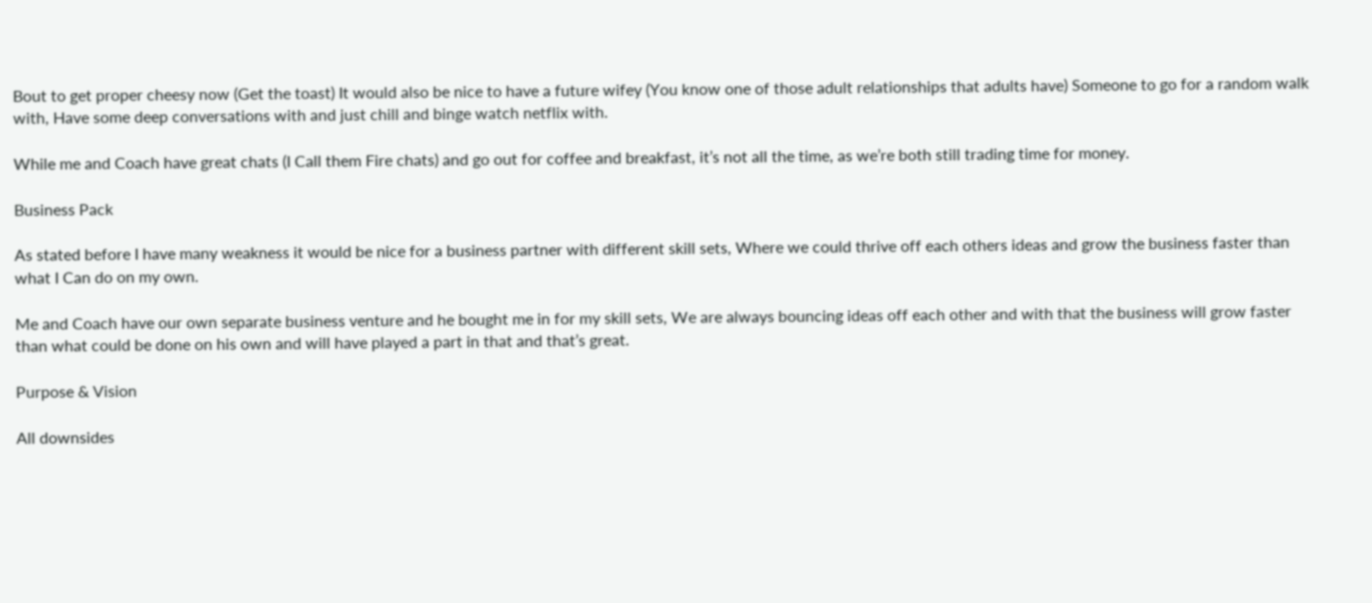Bout to get proper cheesy now (Get the toast) It would also be nice to have a future wifey (You know one of those adult relationships that adults have) Someone to go for a random walk with, Have some deep conversations with and just chill and binge watch netflix with.

While me and Coach have great chats (I Call them Fire chats) and go out for coffee and breakfast, it’s not all the time, as we’re both still trading time for money.

Business Pack

As stated before I have many weakness it would be nice for a business partner with different skill sets, Where we could thrive off each others ideas and grow the business faster than what I Can do on my own.

Me and Coach have our own separate business venture and he bought me in for my skill sets, We are always bouncing ideas off each other and with that the business will grow faster than what could be done on his own and will have played a part in that and that’s great.

Purpose & Vision

All downsides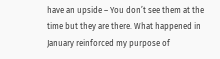have an upside – You don’t see them at the time but they are there. What happened in January reinforced my purpose of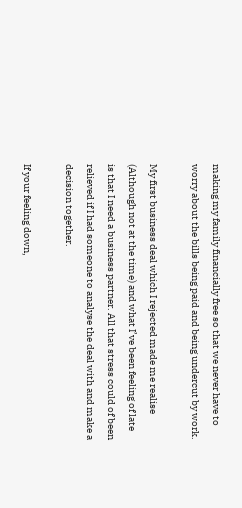making my family financially free so that we never have to worry about the bills being paid and being undercut by work.

My first business deal which I rejected made me realise (Although not at the time) and what I’ve been feeling of late is that I need a business partner. All that stress could of been relieved if I had someone to analyse the deal with and make a decision together.

If your feeling down,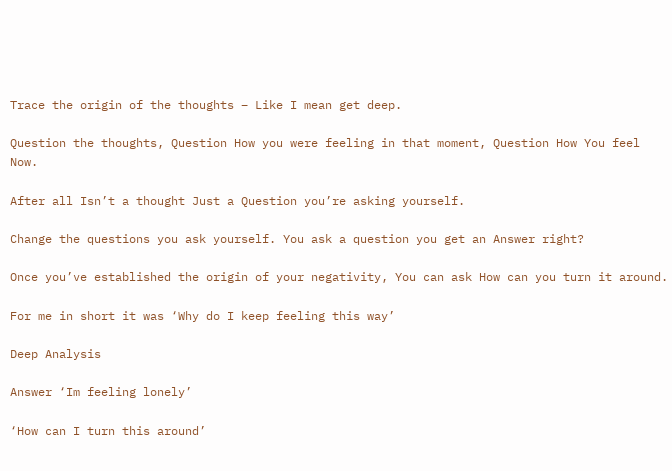Trace the origin of the thoughts – Like I mean get deep.

Question the thoughts, Question How you were feeling in that moment, Question How You feel Now.

After all Isn’t a thought Just a Question you’re asking yourself.

Change the questions you ask yourself. You ask a question you get an Answer right?

Once you’ve established the origin of your negativity, You can ask How can you turn it around.

For me in short it was ‘Why do I keep feeling this way’

Deep Analysis

Answer ‘Im feeling lonely’

‘How can I turn this around’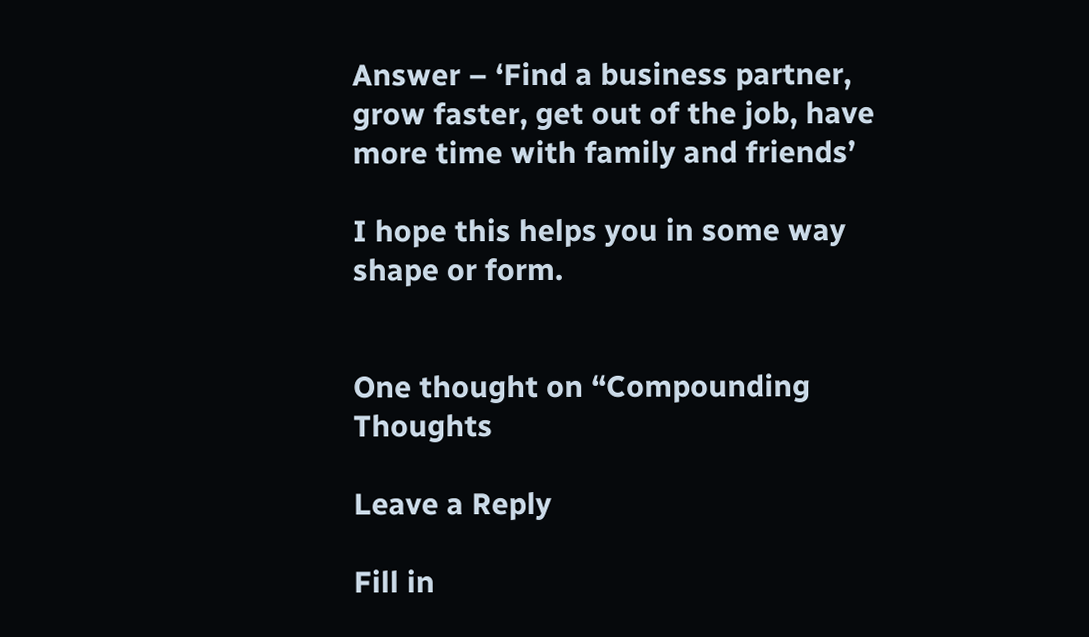Answer – ‘Find a business partner, grow faster, get out of the job, have more time with family and friends’

I hope this helps you in some way shape or form.


One thought on “Compounding Thoughts

Leave a Reply

Fill in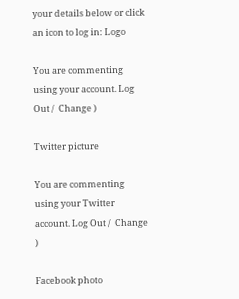your details below or click an icon to log in: Logo

You are commenting using your account. Log Out /  Change )

Twitter picture

You are commenting using your Twitter account. Log Out /  Change )

Facebook photo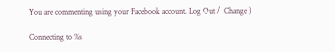You are commenting using your Facebook account. Log Out /  Change )

Connecting to %s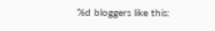%d bloggers like this: